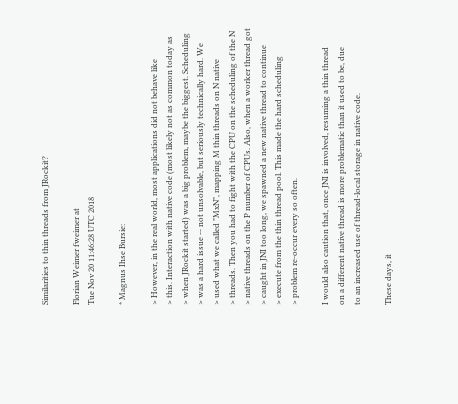Similarities to thin threads from JRockit?

Florian Weimer fweimer at
Tue Nov 20 11:46:28 UTC 2018

* Magnus Ihse Bursie:

> However, in the real world, most applications did not behave like
> this. Interaction with native code (most likely not as common today as
> when JRockit started) was a big problem, maybe the biggest. Scheduling
> was a hard issue -- not unsolvable, but seriously technically hard. We
> used what we called "MxN", mapping M thin threads on N native
> threads. Then you had to fight with the CPU on the scheduling of the N
> native threads on the P number of CPUs. Also, when a worker thread got
> caught in JNI too long, we spawned a new native thread to continue
> execute from the thin thread pool. This made the hard scheduling
> problem re-occur every so often.

I would also caution that, once JNI is involved, resuming a thin thread
on a different native thread is more problematic than it used to be, due
to an increased use of thread-local storage in native code.

These days, it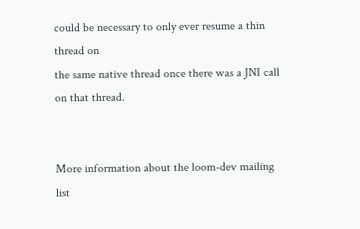could be necessary to only ever resume a thin thread on
the same native thread once there was a JNI call on that thread.


More information about the loom-dev mailing list